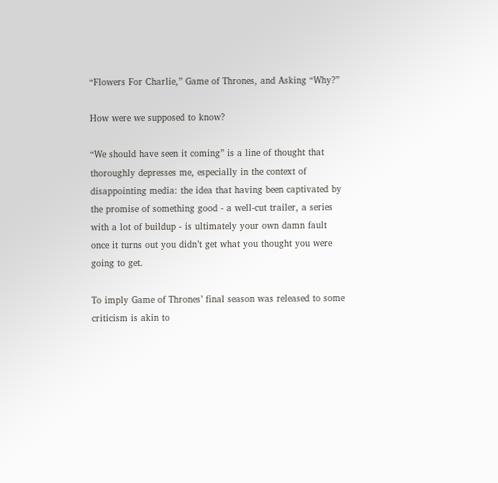“Flowers For Charlie,” Game of Thrones, and Asking “Why?”

How were we supposed to know?

“We should have seen it coming” is a line of thought that thoroughly depresses me, especially in the context of disappointing media: the idea that having been captivated by the promise of something good - a well-cut trailer, a series with a lot of buildup - is ultimately your own damn fault once it turns out you didn’t get what you thought you were going to get.

To imply Game of Thrones’ final season was released to some criticism is akin to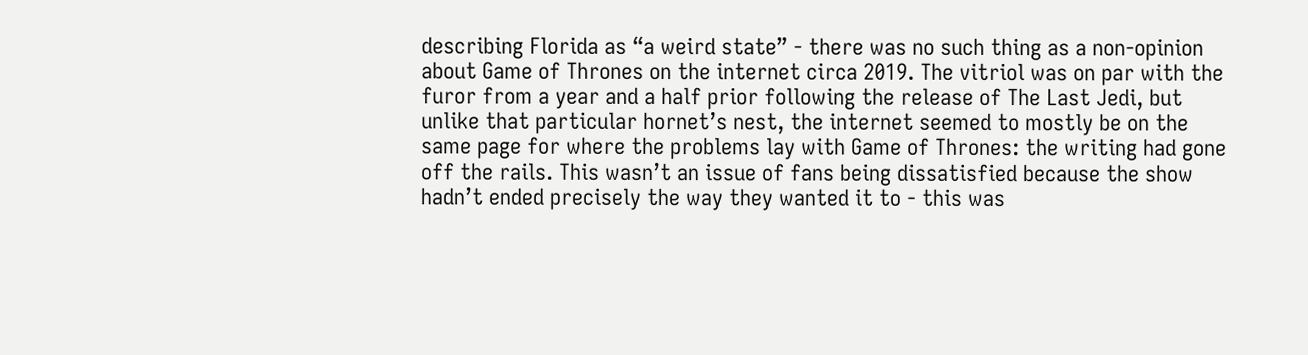describing Florida as “a weird state” - there was no such thing as a non-opinion about Game of Thrones on the internet circa 2019. The vitriol was on par with the furor from a year and a half prior following the release of The Last Jedi, but unlike that particular hornet’s nest, the internet seemed to mostly be on the same page for where the problems lay with Game of Thrones: the writing had gone off the rails. This wasn’t an issue of fans being dissatisfied because the show hadn’t ended precisely the way they wanted it to - this was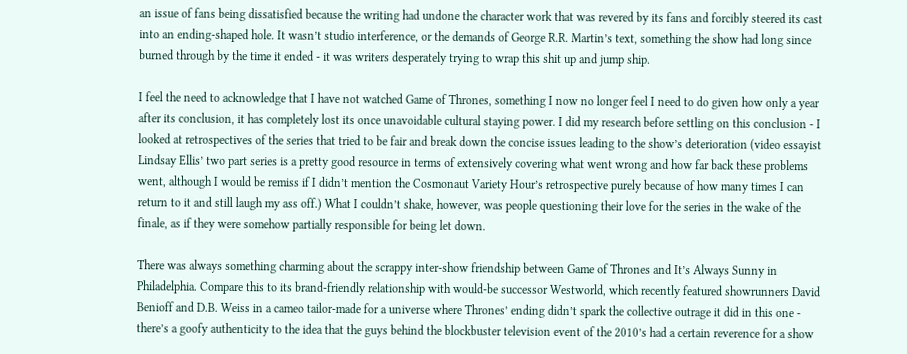an issue of fans being dissatisfied because the writing had undone the character work that was revered by its fans and forcibly steered its cast into an ending-shaped hole. It wasn’t studio interference, or the demands of George R.R. Martin’s text, something the show had long since burned through by the time it ended - it was writers desperately trying to wrap this shit up and jump ship.

I feel the need to acknowledge that I have not watched Game of Thrones, something I now no longer feel I need to do given how only a year after its conclusion, it has completely lost its once unavoidable cultural staying power. I did my research before settling on this conclusion - I looked at retrospectives of the series that tried to be fair and break down the concise issues leading to the show’s deterioration (video essayist Lindsay Ellis’ two part series is a pretty good resource in terms of extensively covering what went wrong and how far back these problems went, although I would be remiss if I didn’t mention the Cosmonaut Variety Hour’s retrospective purely because of how many times I can return to it and still laugh my ass off.) What I couldn’t shake, however, was people questioning their love for the series in the wake of the finale, as if they were somehow partially responsible for being let down.

There was always something charming about the scrappy inter-show friendship between Game of Thrones and It’s Always Sunny in Philadelphia. Compare this to its brand-friendly relationship with would-be successor Westworld, which recently featured showrunners David Benioff and D.B. Weiss in a cameo tailor-made for a universe where Thrones’ ending didn’t spark the collective outrage it did in this one - there’s a goofy authenticity to the idea that the guys behind the blockbuster television event of the 2010’s had a certain reverence for a show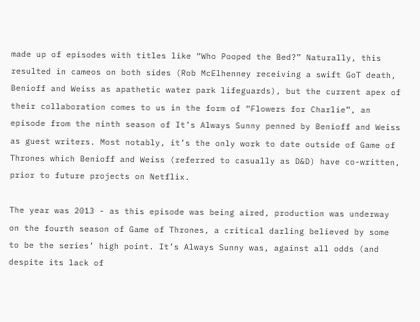made up of episodes with titles like “Who Pooped the Bed?” Naturally, this resulted in cameos on both sides (Rob McElhenney receiving a swift GoT death, Benioff and Weiss as apathetic water park lifeguards), but the current apex of their collaboration comes to us in the form of “Flowers for Charlie”, an episode from the ninth season of It’s Always Sunny penned by Benioff and Weiss as guest writers. Most notably, it’s the only work to date outside of Game of Thrones which Benioff and Weiss (referred to casually as D&D) have co-written, prior to future projects on Netflix.

The year was 2013 - as this episode was being aired, production was underway on the fourth season of Game of Thrones, a critical darling believed by some to be the series’ high point. It’s Always Sunny was, against all odds (and despite its lack of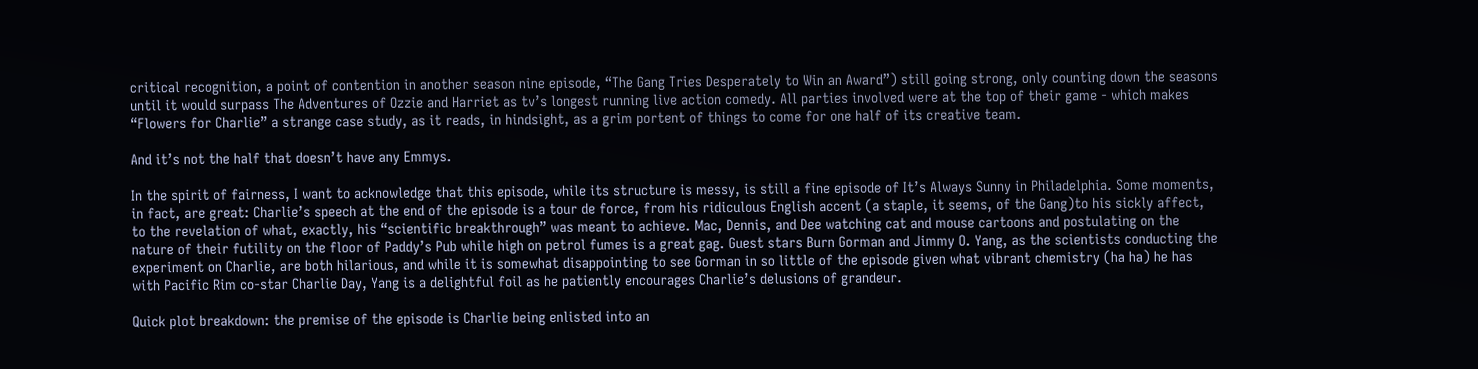critical recognition, a point of contention in another season nine episode, “The Gang Tries Desperately to Win an Award”) still going strong, only counting down the seasons until it would surpass The Adventures of Ozzie and Harriet as tv’s longest running live action comedy. All parties involved were at the top of their game - which makes “Flowers for Charlie” a strange case study, as it reads, in hindsight, as a grim portent of things to come for one half of its creative team.

And it’s not the half that doesn’t have any Emmys.

In the spirit of fairness, I want to acknowledge that this episode, while its structure is messy, is still a fine episode of It’s Always Sunny in Philadelphia. Some moments, in fact, are great: Charlie’s speech at the end of the episode is a tour de force, from his ridiculous English accent (a staple, it seems, of the Gang)to his sickly affect, to the revelation of what, exactly, his “scientific breakthrough” was meant to achieve. Mac, Dennis, and Dee watching cat and mouse cartoons and postulating on the nature of their futility on the floor of Paddy’s Pub while high on petrol fumes is a great gag. Guest stars Burn Gorman and Jimmy O. Yang, as the scientists conducting the experiment on Charlie, are both hilarious, and while it is somewhat disappointing to see Gorman in so little of the episode given what vibrant chemistry (ha ha) he has with Pacific Rim co-star Charlie Day, Yang is a delightful foil as he patiently encourages Charlie’s delusions of grandeur.

Quick plot breakdown: the premise of the episode is Charlie being enlisted into an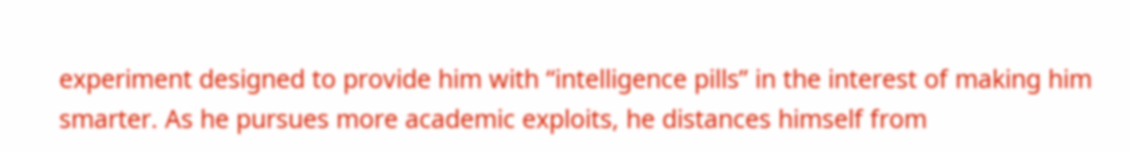experiment designed to provide him with “intelligence pills” in the interest of making him smarter. As he pursues more academic exploits, he distances himself from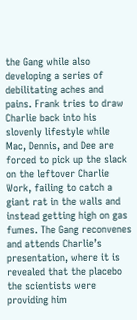the Gang while also developing a series of debilitating aches and pains. Frank tries to draw Charlie back into his slovenly lifestyle while Mac, Dennis, and Dee are forced to pick up the slack on the leftover Charlie Work, failing to catch a giant rat in the walls and instead getting high on gas fumes. The Gang reconvenes and attends Charlie’s presentation, where it is revealed that the placebo the scientists were providing him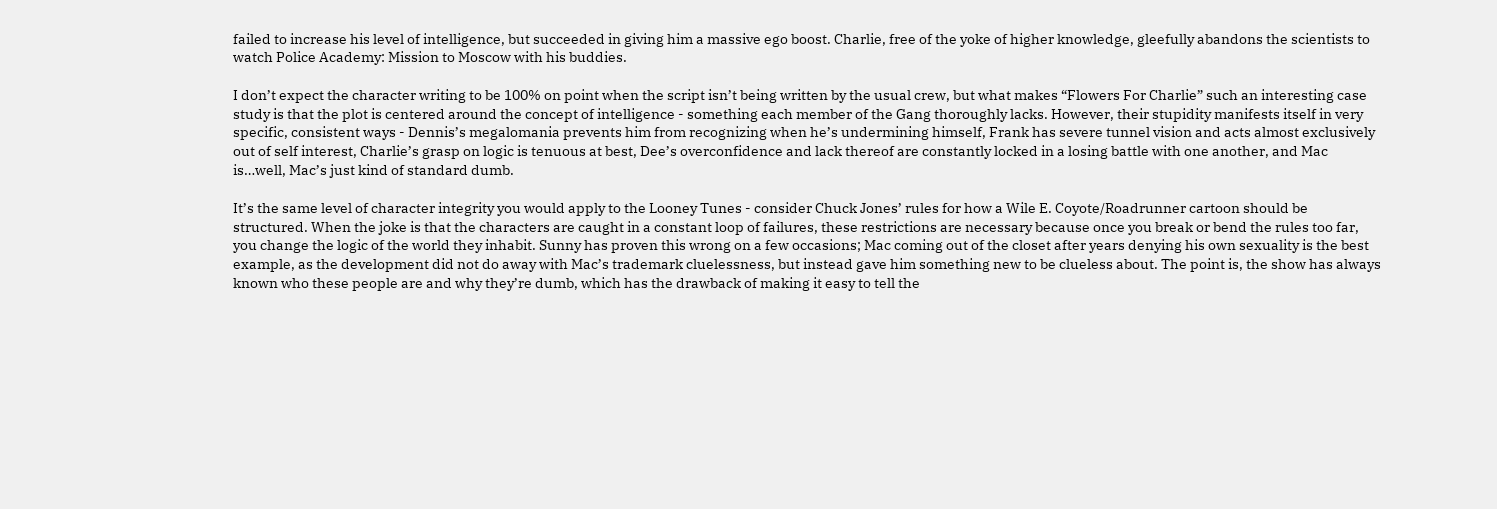failed to increase his level of intelligence, but succeeded in giving him a massive ego boost. Charlie, free of the yoke of higher knowledge, gleefully abandons the scientists to watch Police Academy: Mission to Moscow with his buddies.

I don’t expect the character writing to be 100% on point when the script isn’t being written by the usual crew, but what makes “Flowers For Charlie” such an interesting case study is that the plot is centered around the concept of intelligence - something each member of the Gang thoroughly lacks. However, their stupidity manifests itself in very specific, consistent ways - Dennis’s megalomania prevents him from recognizing when he’s undermining himself, Frank has severe tunnel vision and acts almost exclusively out of self interest, Charlie’s grasp on logic is tenuous at best, Dee’s overconfidence and lack thereof are constantly locked in a losing battle with one another, and Mac is…well, Mac’s just kind of standard dumb.

It’s the same level of character integrity you would apply to the Looney Tunes - consider Chuck Jones’ rules for how a Wile E. Coyote/Roadrunner cartoon should be structured. When the joke is that the characters are caught in a constant loop of failures, these restrictions are necessary because once you break or bend the rules too far, you change the logic of the world they inhabit. Sunny has proven this wrong on a few occasions; Mac coming out of the closet after years denying his own sexuality is the best example, as the development did not do away with Mac’s trademark cluelessness, but instead gave him something new to be clueless about. The point is, the show has always known who these people are and why they’re dumb, which has the drawback of making it easy to tell the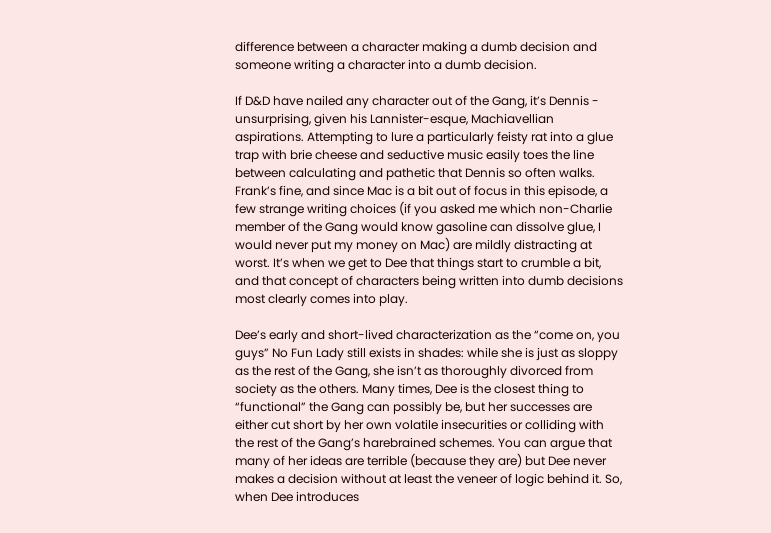difference between a character making a dumb decision and someone writing a character into a dumb decision.

If D&D have nailed any character out of the Gang, it’s Dennis - unsurprising, given his Lannister-esque, Machiavellian aspirations. Attempting to lure a particularly feisty rat into a glue trap with brie cheese and seductive music easily toes the line between calculating and pathetic that Dennis so often walks. Frank’s fine, and since Mac is a bit out of focus in this episode, a few strange writing choices (if you asked me which non-Charlie member of the Gang would know gasoline can dissolve glue, I would never put my money on Mac) are mildly distracting at worst. It’s when we get to Dee that things start to crumble a bit, and that concept of characters being written into dumb decisions most clearly comes into play.

Dee’s early and short-lived characterization as the “come on, you guys” No Fun Lady still exists in shades: while she is just as sloppy as the rest of the Gang, she isn’t as thoroughly divorced from society as the others. Many times, Dee is the closest thing to “functional” the Gang can possibly be, but her successes are either cut short by her own volatile insecurities or colliding with the rest of the Gang’s harebrained schemes. You can argue that many of her ideas are terrible (because they are) but Dee never makes a decision without at least the veneer of logic behind it. So, when Dee introduces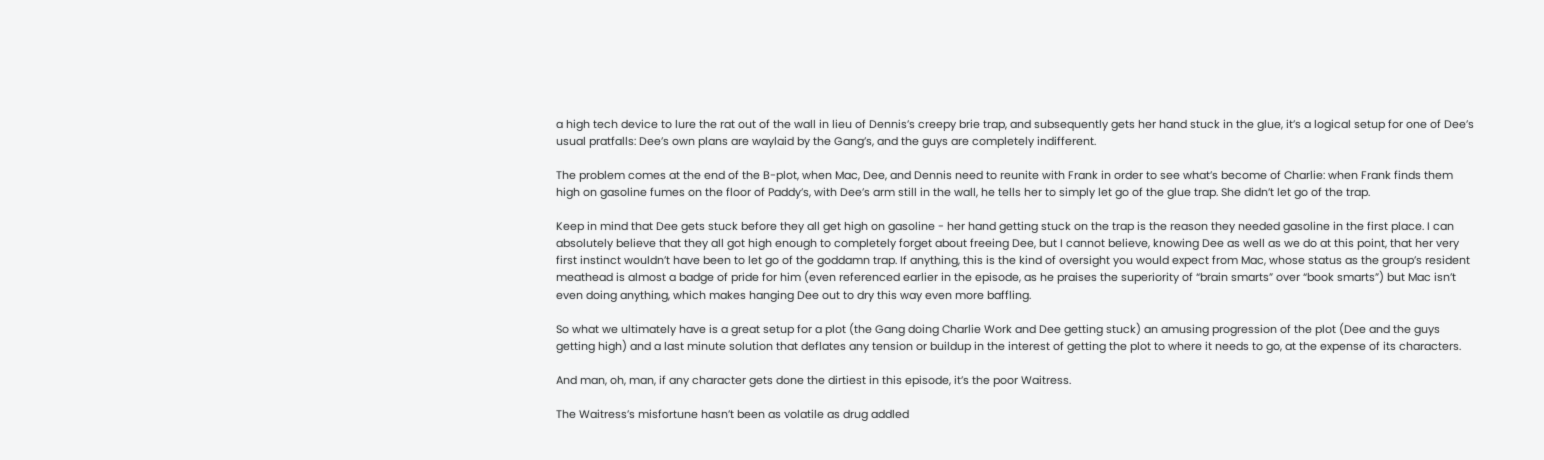a high tech device to lure the rat out of the wall in lieu of Dennis’s creepy brie trap, and subsequently gets her hand stuck in the glue, it’s a logical setup for one of Dee’s usual pratfalls: Dee’s own plans are waylaid by the Gang’s, and the guys are completely indifferent.

The problem comes at the end of the B-plot, when Mac, Dee, and Dennis need to reunite with Frank in order to see what’s become of Charlie: when Frank finds them high on gasoline fumes on the floor of Paddy’s, with Dee’s arm still in the wall, he tells her to simply let go of the glue trap. She didn’t let go of the trap.

Keep in mind that Dee gets stuck before they all get high on gasoline - her hand getting stuck on the trap is the reason they needed gasoline in the first place. I can absolutely believe that they all got high enough to completely forget about freeing Dee, but I cannot believe, knowing Dee as well as we do at this point, that her very first instinct wouldn’t have been to let go of the goddamn trap. If anything, this is the kind of oversight you would expect from Mac, whose status as the group’s resident meathead is almost a badge of pride for him (even referenced earlier in the episode, as he praises the superiority of “brain smarts” over “book smarts”) but Mac isn’t even doing anything, which makes hanging Dee out to dry this way even more baffling.

So what we ultimately have is a great setup for a plot (the Gang doing Charlie Work and Dee getting stuck) an amusing progression of the plot (Dee and the guys getting high) and a last minute solution that deflates any tension or buildup in the interest of getting the plot to where it needs to go, at the expense of its characters.

And man, oh, man, if any character gets done the dirtiest in this episode, it’s the poor Waitress.

The Waitress’s misfortune hasn’t been as volatile as drug addled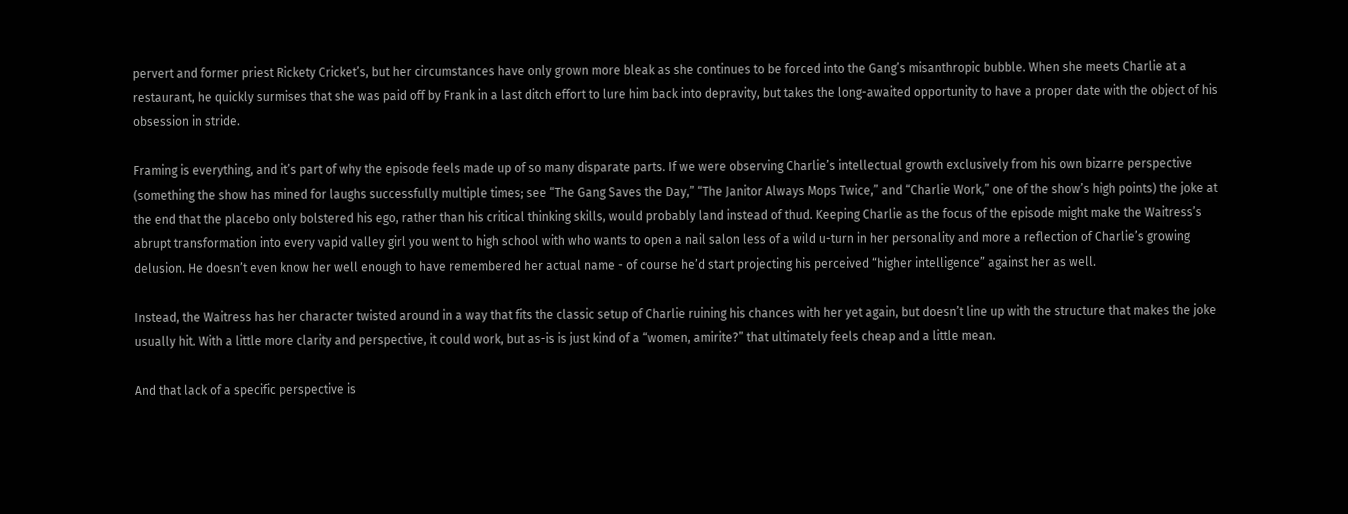pervert and former priest Rickety Cricket’s, but her circumstances have only grown more bleak as she continues to be forced into the Gang’s misanthropic bubble. When she meets Charlie at a restaurant, he quickly surmises that she was paid off by Frank in a last ditch effort to lure him back into depravity, but takes the long-awaited opportunity to have a proper date with the object of his obsession in stride.

Framing is everything, and it’s part of why the episode feels made up of so many disparate parts. If we were observing Charlie’s intellectual growth exclusively from his own bizarre perspective (something the show has mined for laughs successfully multiple times; see “The Gang Saves the Day,” “The Janitor Always Mops Twice,” and “Charlie Work,” one of the show’s high points) the joke at the end that the placebo only bolstered his ego, rather than his critical thinking skills, would probably land instead of thud. Keeping Charlie as the focus of the episode might make the Waitress’s abrupt transformation into every vapid valley girl you went to high school with who wants to open a nail salon less of a wild u-turn in her personality and more a reflection of Charlie’s growing delusion. He doesn’t even know her well enough to have remembered her actual name - of course he’d start projecting his perceived “higher intelligence” against her as well.

Instead, the Waitress has her character twisted around in a way that fits the classic setup of Charlie ruining his chances with her yet again, but doesn’t line up with the structure that makes the joke usually hit. With a little more clarity and perspective, it could work, but as-is is just kind of a “women, amirite?” that ultimately feels cheap and a little mean.

And that lack of a specific perspective is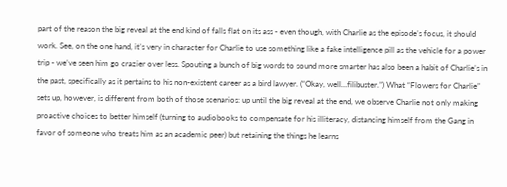part of the reason the big reveal at the end kind of falls flat on its ass - even though, with Charlie as the episode’s focus, it should work. See, on the one hand, it’s very in character for Charlie to use something like a fake intelligence pill as the vehicle for a power trip - we’ve seen him go crazier over less. Spouting a bunch of big words to sound more smarter has also been a habit of Charlie’s in the past, specifically as it pertains to his non-existent career as a bird lawyer. (“Okay, well…filibuster.”) What “Flowers for Charlie” sets up, however, is different from both of those scenarios: up until the big reveal at the end, we observe Charlie not only making proactive choices to better himself (turning to audiobooks to compensate for his illiteracy, distancing himself from the Gang in favor of someone who treats him as an academic peer) but retaining the things he learns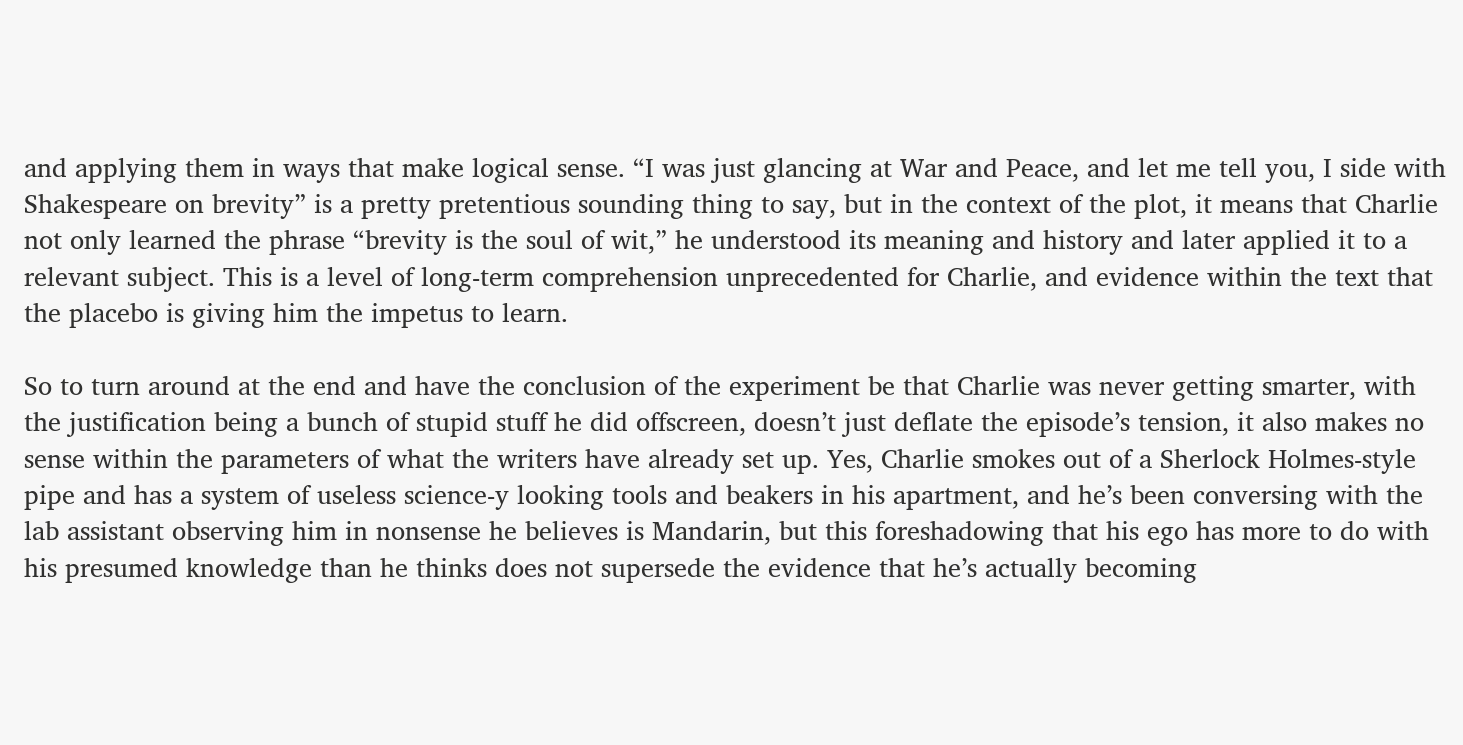and applying them in ways that make logical sense. “I was just glancing at War and Peace, and let me tell you, I side with Shakespeare on brevity” is a pretty pretentious sounding thing to say, but in the context of the plot, it means that Charlie not only learned the phrase “brevity is the soul of wit,” he understood its meaning and history and later applied it to a relevant subject. This is a level of long-term comprehension unprecedented for Charlie, and evidence within the text that the placebo is giving him the impetus to learn.

So to turn around at the end and have the conclusion of the experiment be that Charlie was never getting smarter, with the justification being a bunch of stupid stuff he did offscreen, doesn’t just deflate the episode’s tension, it also makes no sense within the parameters of what the writers have already set up. Yes, Charlie smokes out of a Sherlock Holmes-style pipe and has a system of useless science-y looking tools and beakers in his apartment, and he’s been conversing with the lab assistant observing him in nonsense he believes is Mandarin, but this foreshadowing that his ego has more to do with his presumed knowledge than he thinks does not supersede the evidence that he’s actually becoming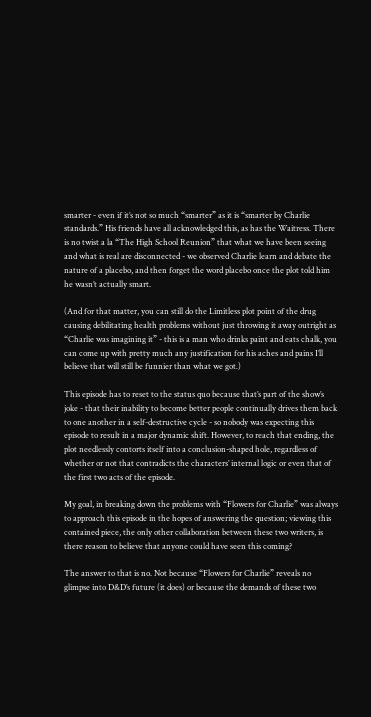smarter - even if it’s not so much “smarter” as it is “smarter by Charlie standards.” His friends have all acknowledged this, as has the Waitress. There is no twist a la “The High School Reunion” that what we have been seeing and what is real are disconnected - we observed Charlie learn and debate the nature of a placebo, and then forget the word placebo once the plot told him he wasn’t actually smart.

(And for that matter, you can still do the Limitless plot point of the drug causing debilitating health problems without just throwing it away outright as “Charlie was imagining it” - this is a man who drinks paint and eats chalk, you can come up with pretty much any justification for his aches and pains I’ll believe that will still be funnier than what we got.)

This episode has to reset to the status quo because that’s part of the show’s joke - that their inability to become better people continually drives them back to one another in a self-destructive cycle - so nobody was expecting this episode to result in a major dynamic shift. However, to reach that ending, the plot needlessly contorts itself into a conclusion-shaped hole, regardless of whether or not that contradicts the characters’ internal logic or even that of the first two acts of the episode.

My goal, in breaking down the problems with “Flowers for Charlie” was always to approach this episode in the hopes of answering the question; viewing this contained piece, the only other collaboration between these two writers, is there reason to believe that anyone could have seen this coming?

The answer to that is no. Not because “Flowers for Charlie” reveals no glimpse into D&D’s future (it does) or because the demands of these two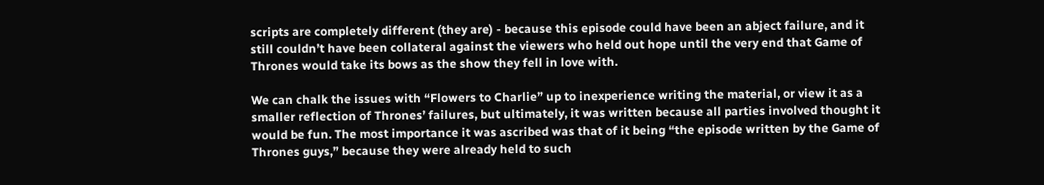scripts are completely different (they are) - because this episode could have been an abject failure, and it still couldn’t have been collateral against the viewers who held out hope until the very end that Game of Thrones would take its bows as the show they fell in love with.

We can chalk the issues with “Flowers to Charlie” up to inexperience writing the material, or view it as a smaller reflection of Thrones’ failures, but ultimately, it was written because all parties involved thought it would be fun. The most importance it was ascribed was that of it being “the episode written by the Game of Thrones guys,” because they were already held to such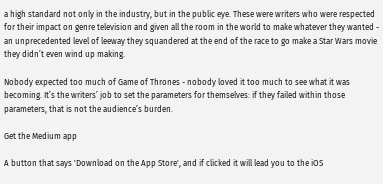a high standard not only in the industry, but in the public eye. These were writers who were respected for their impact on genre television and given all the room in the world to make whatever they wanted - an unprecedented level of leeway they squandered at the end of the race to go make a Star Wars movie they didn’t even wind up making.

Nobody expected too much of Game of Thrones - nobody loved it too much to see what it was becoming. It’s the writers’ job to set the parameters for themselves: if they failed within those parameters, that is not the audience’s burden.

Get the Medium app

A button that says 'Download on the App Store', and if clicked it will lead you to the iOS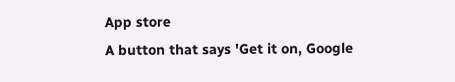App store
A button that says 'Get it on, Google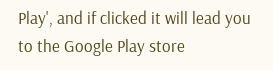Play', and if clicked it will lead you to the Google Play store